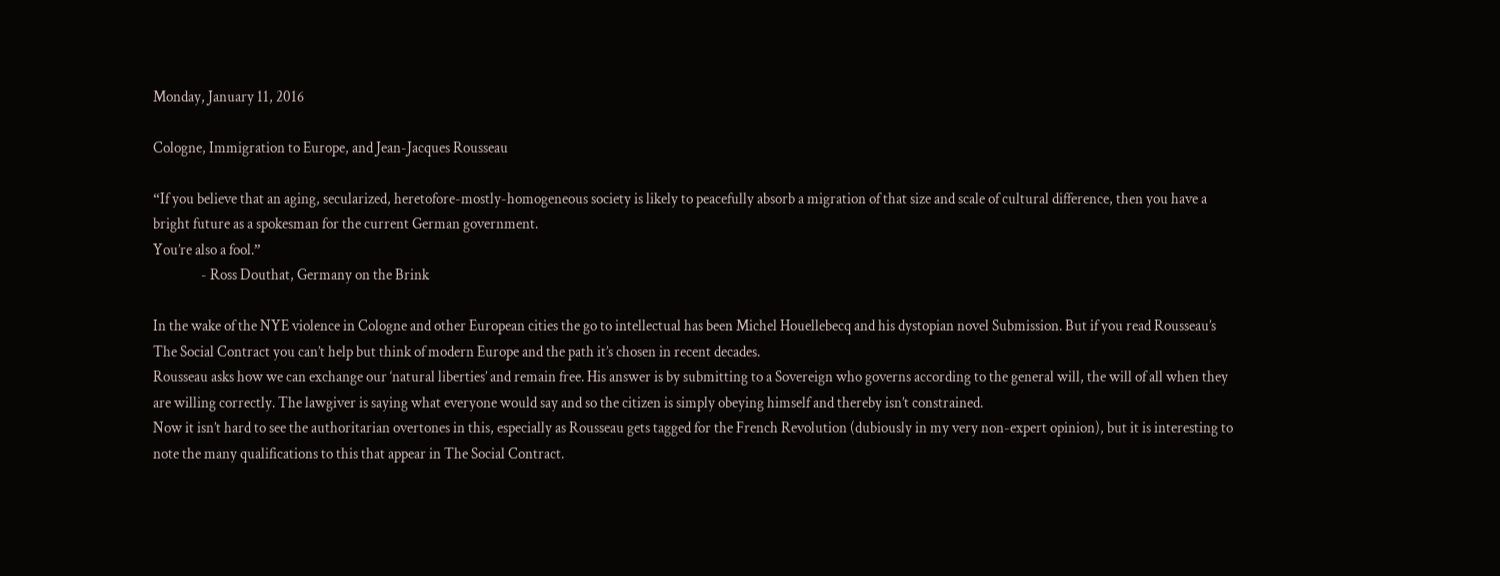Monday, January 11, 2016

Cologne, Immigration to Europe, and Jean-Jacques Rousseau

“If you believe that an aging, secularized, heretofore-mostly-homogeneous society is likely to peacefully absorb a migration of that size and scale of cultural difference, then you have a bright future as a spokesman for the current German government.
You’re also a fool.”
                - Ross Douthat, Germany on the Brink

In the wake of the NYE violence in Cologne and other European cities the go to intellectual has been Michel Houellebecq and his dystopian novel Submission. But if you read Rousseau’s The Social Contract you can’t help but think of modern Europe and the path it’s chosen in recent decades.
Rousseau asks how we can exchange our ‘natural liberties’ and remain free. His answer is by submitting to a Sovereign who governs according to the general will, the will of all when they are willing correctly. The lawgiver is saying what everyone would say and so the citizen is simply obeying himself and thereby isn’t constrained.
Now it isn’t hard to see the authoritarian overtones in this, especially as Rousseau gets tagged for the French Revolution (dubiously in my very non-expert opinion), but it is interesting to note the many qualifications to this that appear in The Social Contract.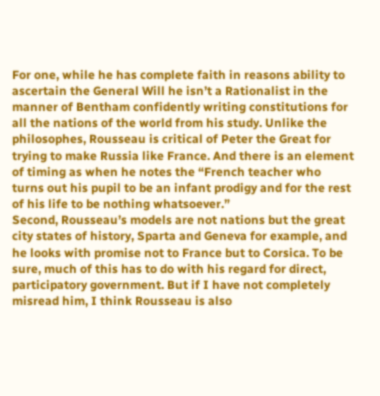For one, while he has complete faith in reasons ability to ascertain the General Will he isn’t a Rationalist in the manner of Bentham confidently writing constitutions for all the nations of the world from his study. Unlike the philosophes, Rousseau is critical of Peter the Great for trying to make Russia like France. And there is an element of timing as when he notes the “French teacher who turns out his pupil to be an infant prodigy and for the rest of his life to be nothing whatsoever.”
Second, Rousseau’s models are not nations but the great city states of history, Sparta and Geneva for example, and he looks with promise not to France but to Corsica. To be sure, much of this has to do with his regard for direct, participatory government. But if I have not completely misread him, I think Rousseau is also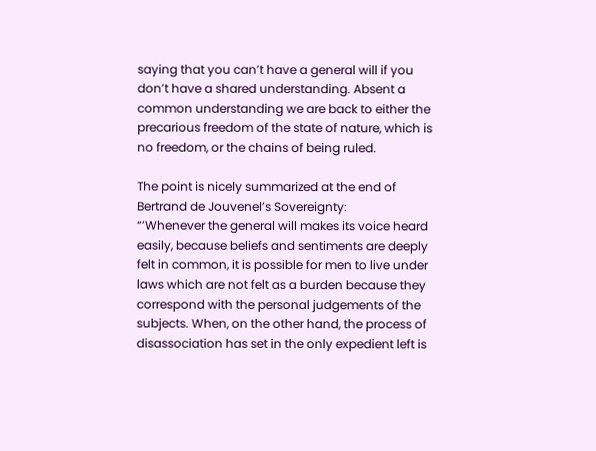saying that you can’t have a general will if you don’t have a shared understanding. Absent a common understanding we are back to either the precarious freedom of the state of nature, which is no freedom, or the chains of being ruled.

The point is nicely summarized at the end of Bertrand de Jouvenel’s Sovereignty:
“’Whenever the general will makes its voice heard easily, because beliefs and sentiments are deeply felt in common, it is possible for men to live under laws which are not felt as a burden because they correspond with the personal judgements of the subjects. When, on the other hand, the process of disassociation has set in the only expedient left is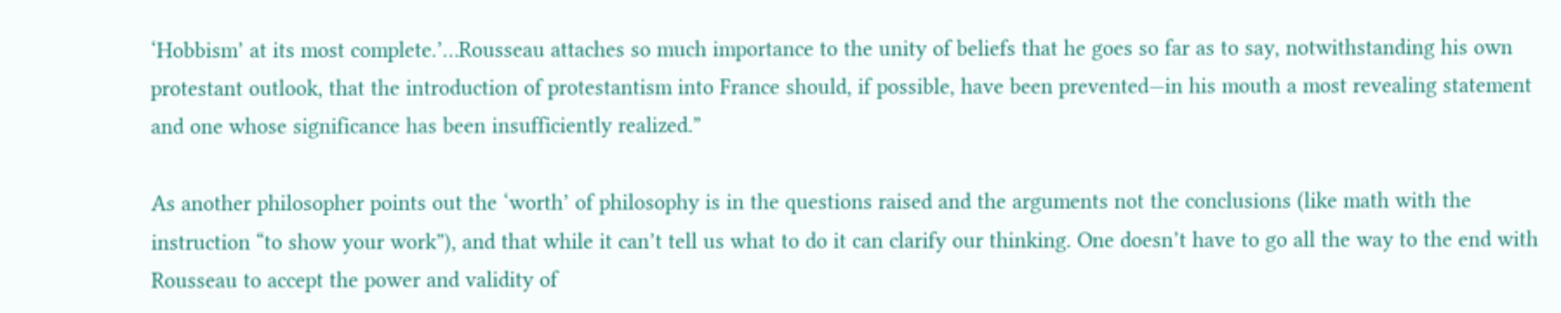‘Hobbism’ at its most complete.’…Rousseau attaches so much importance to the unity of beliefs that he goes so far as to say, notwithstanding his own protestant outlook, that the introduction of protestantism into France should, if possible, have been prevented—in his mouth a most revealing statement and one whose significance has been insufficiently realized.”

As another philosopher points out the ‘worth’ of philosophy is in the questions raised and the arguments not the conclusions (like math with the instruction “to show your work”), and that while it can’t tell us what to do it can clarify our thinking. One doesn’t have to go all the way to the end with Rousseau to accept the power and validity of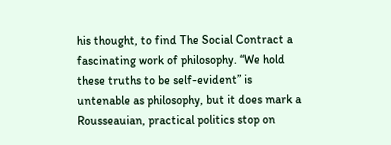his thought, to find The Social Contract a fascinating work of philosophy. “We hold these truths to be self-evident” is untenable as philosophy, but it does mark a Rousseauian, practical politics stop on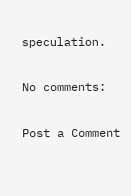speculation.

No comments:

Post a Comment